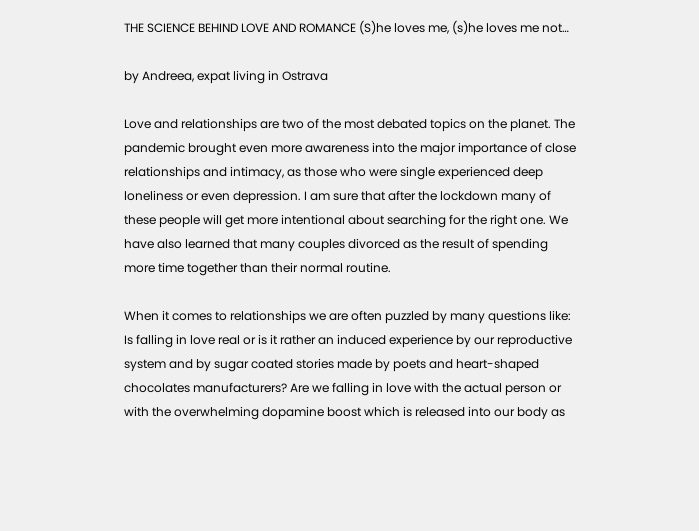THE SCIENCE BEHIND LOVE AND ROMANCE (S)he loves me, (s)he loves me not…

by Andreea, expat living in Ostrava

Love and relationships are two of the most debated topics on the planet. The pandemic brought even more awareness into the major importance of close relationships and intimacy, as those who were single experienced deep loneliness or even depression. I am sure that after the lockdown many of these people will get more intentional about searching for the right one. We have also learned that many couples divorced as the result of spending more time together than their normal routine.

When it comes to relationships we are often puzzled by many questions like: Is falling in love real or is it rather an induced experience by our reproductive system and by sugar coated stories made by poets and heart-shaped chocolates manufacturers? Are we falling in love with the actual person or with the overwhelming dopamine boost which is released into our body as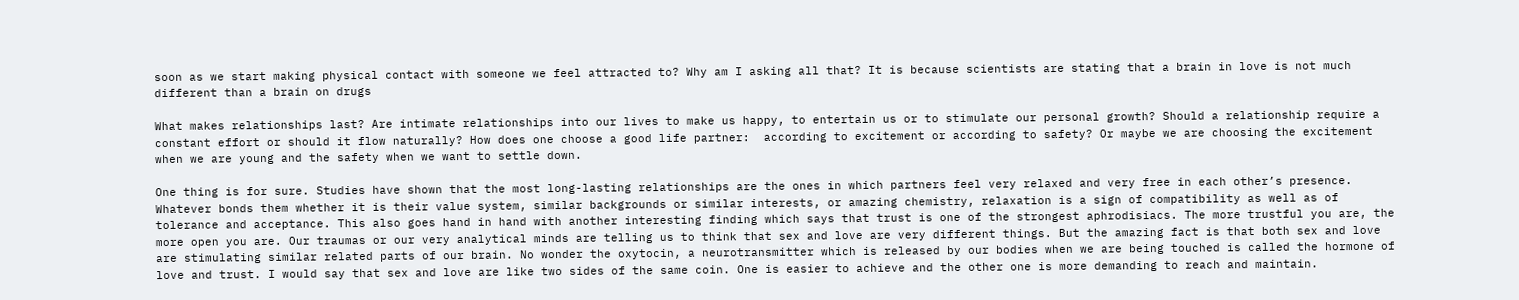soon as we start making physical contact with someone we feel attracted to? Why am I asking all that? It is because scientists are stating that a brain in love is not much different than a brain on drugs

What makes relationships last? Are intimate relationships into our lives to make us happy, to entertain us or to stimulate our personal growth? Should a relationship require a  constant effort or should it flow naturally? How does one choose a good life partner:  according to excitement or according to safety? Or maybe we are choosing the excitement when we are young and the safety when we want to settle down.

One thing is for sure. Studies have shown that the most long-lasting relationships are the ones in which partners feel very relaxed and very free in each other’s presence.  Whatever bonds them whether it is their value system, similar backgrounds or similar interests, or amazing chemistry, relaxation is a sign of compatibility as well as of tolerance and acceptance. This also goes hand in hand with another interesting finding which says that trust is one of the strongest aphrodisiacs. The more trustful you are, the more open you are. Our traumas or our very analytical minds are telling us to think that sex and love are very different things. But the amazing fact is that both sex and love are stimulating similar related parts of our brain. No wonder the oxytocin, a neurotransmitter which is released by our bodies when we are being touched is called the hormone of love and trust. I would say that sex and love are like two sides of the same coin. One is easier to achieve and the other one is more demanding to reach and maintain.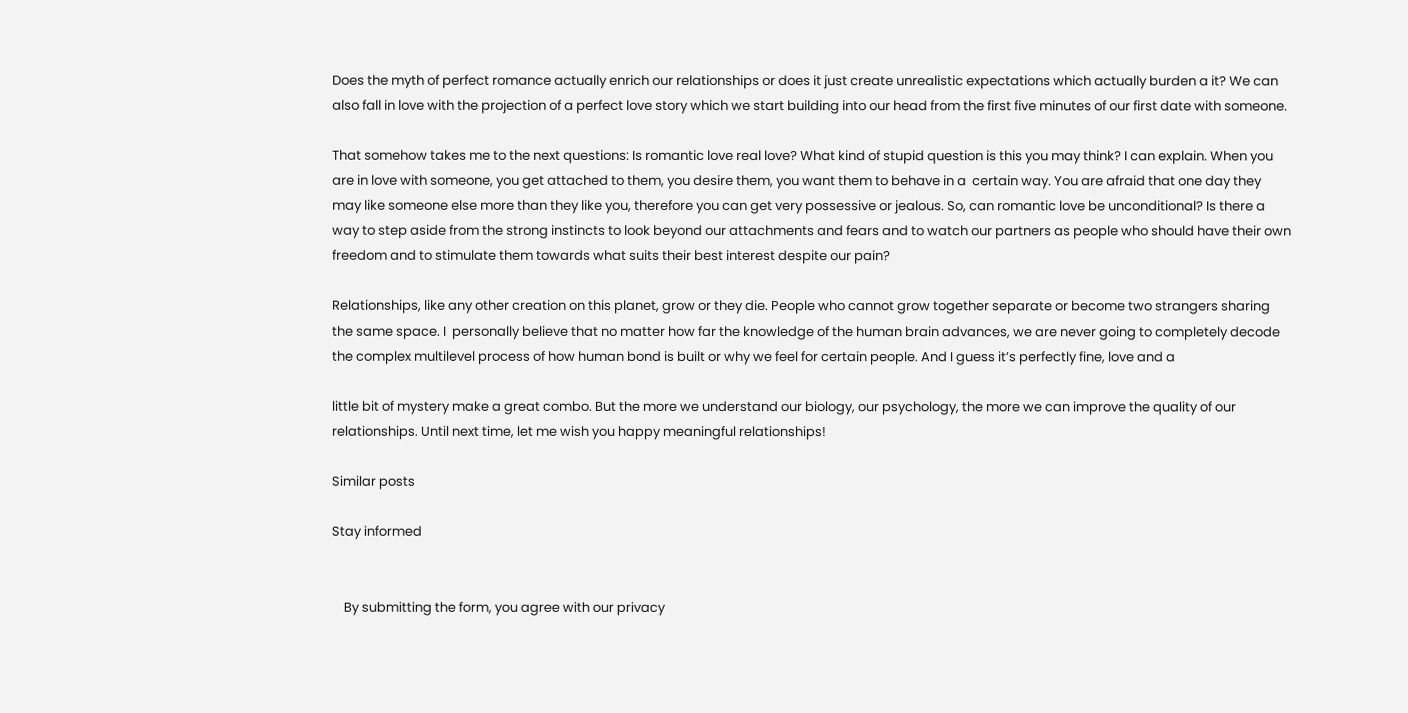Does the myth of perfect romance actually enrich our relationships or does it just create unrealistic expectations which actually burden a it? We can also fall in love with the projection of a perfect love story which we start building into our head from the first five minutes of our first date with someone.

That somehow takes me to the next questions: Is romantic love real love? What kind of stupid question is this you may think? I can explain. When you are in love with someone, you get attached to them, you desire them, you want them to behave in a  certain way. You are afraid that one day they may like someone else more than they like you, therefore you can get very possessive or jealous. So, can romantic love be unconditional? Is there a way to step aside from the strong instincts to look beyond our attachments and fears and to watch our partners as people who should have their own freedom and to stimulate them towards what suits their best interest despite our pain?

Relationships, like any other creation on this planet, grow or they die. People who cannot grow together separate or become two strangers sharing the same space. I  personally believe that no matter how far the knowledge of the human brain advances, we are never going to completely decode the complex multilevel process of how human bond is built or why we feel for certain people. And I guess it’s perfectly fine, love and a

little bit of mystery make a great combo. But the more we understand our biology, our psychology, the more we can improve the quality of our relationships. Until next time, let me wish you happy meaningful relationships!

Similar posts

Stay informed


    By submitting the form, you agree with our privacy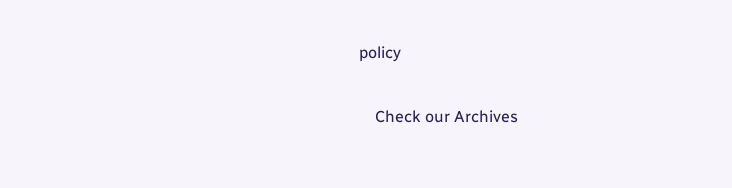policy

    Check our Archives